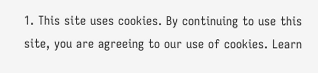1. This site uses cookies. By continuing to use this site, you are agreeing to our use of cookies. Learn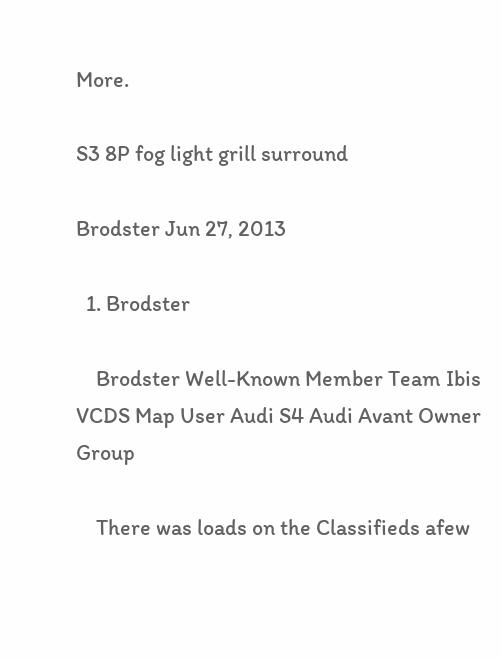More.

S3 8P fog light grill surround

Brodster Jun 27, 2013

  1. Brodster

    Brodster Well-Known Member Team Ibis VCDS Map User Audi S4 Audi Avant Owner Group

    There was loads on the Classifieds afew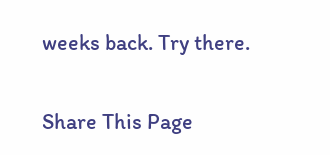weeks back. Try there.

Share This Page